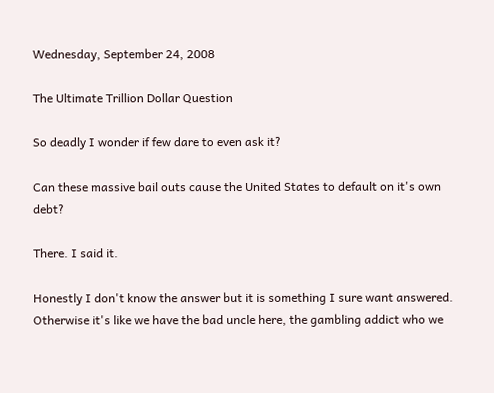Wednesday, September 24, 2008

The Ultimate Trillion Dollar Question

So deadly I wonder if few dare to even ask it?

Can these massive bail outs cause the United States to default on it's own debt?

There. I said it.

Honestly I don't know the answer but it is something I sure want answered. Otherwise it's like we have the bad uncle here, the gambling addict who we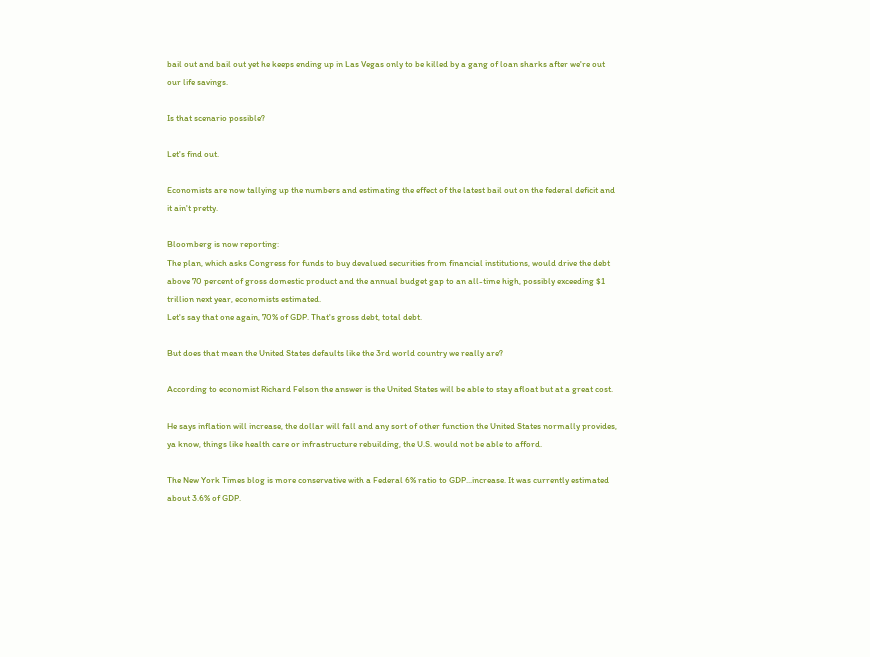bail out and bail out yet he keeps ending up in Las Vegas only to be killed by a gang of loan sharks after we're out our life savings.

Is that scenario possible?

Let's find out.

Economists are now tallying up the numbers and estimating the effect of the latest bail out on the federal deficit and it ain't pretty.

Bloomberg is now reporting:
The plan, which asks Congress for funds to buy devalued securities from financial institutions, would drive the debt above 70 percent of gross domestic product and the annual budget gap to an all-time high, possibly exceeding $1 trillion next year, economists estimated.
Let's say that one again, 70% of GDP. That's gross debt, total debt.

But does that mean the United States defaults like the 3rd world country we really are?

According to economist Richard Felson the answer is the United States will be able to stay afloat but at a great cost.

He says inflation will increase, the dollar will fall and any sort of other function the United States normally provides, ya know, things like health care or infrastructure rebuilding, the U.S. would not be able to afford.

The New York Times blog is more conservative with a Federal 6% ratio to GDP...increase. It was currently estimated about 3.6% of GDP.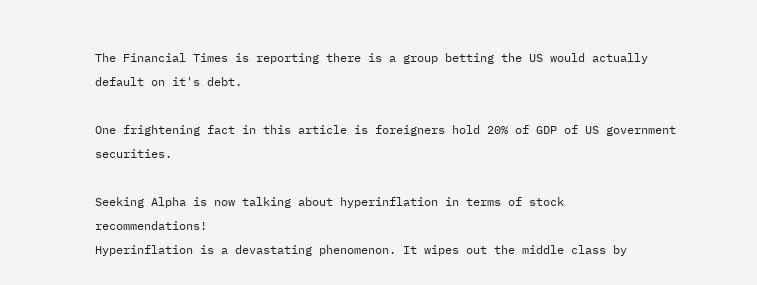The Financial Times is reporting there is a group betting the US would actually default on it's debt.

One frightening fact in this article is foreigners hold 20% of GDP of US government securities.

Seeking Alpha is now talking about hyperinflation in terms of stock recommendations!
Hyperinflation is a devastating phenomenon. It wipes out the middle class by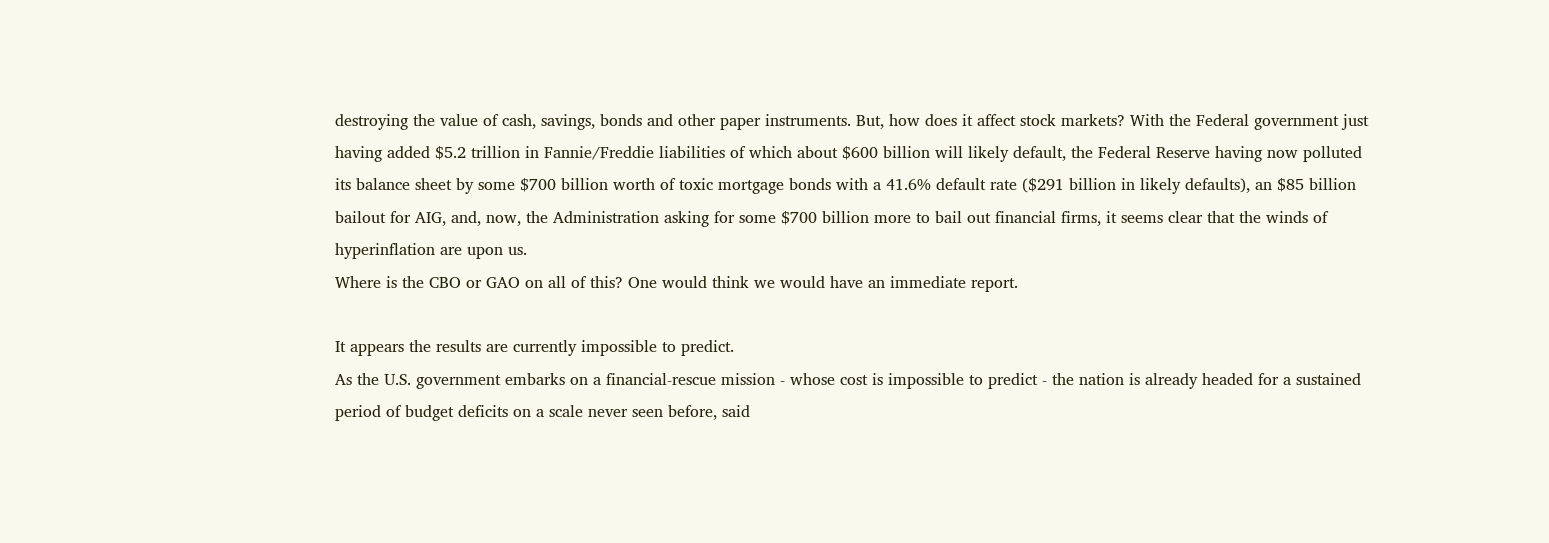destroying the value of cash, savings, bonds and other paper instruments. But, how does it affect stock markets? With the Federal government just having added $5.2 trillion in Fannie/Freddie liabilities of which about $600 billion will likely default, the Federal Reserve having now polluted its balance sheet by some $700 billion worth of toxic mortgage bonds with a 41.6% default rate ($291 billion in likely defaults), an $85 billion bailout for AIG, and, now, the Administration asking for some $700 billion more to bail out financial firms, it seems clear that the winds of hyperinflation are upon us.
Where is the CBO or GAO on all of this? One would think we would have an immediate report.

It appears the results are currently impossible to predict.
As the U.S. government embarks on a financial-rescue mission - whose cost is impossible to predict - the nation is already headed for a sustained period of budget deficits on a scale never seen before, said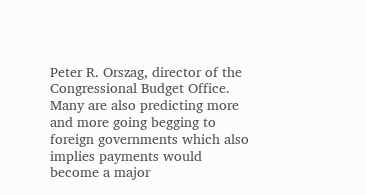Peter R. Orszag, director of the Congressional Budget Office.
Many are also predicting more and more going begging to foreign governments which also implies payments would become a major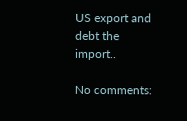US export and debt the import..

No comments: